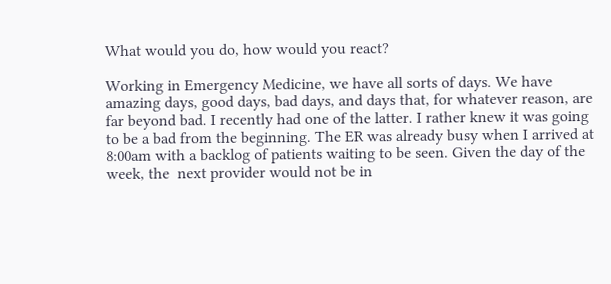What would you do, how would you react?

Working in Emergency Medicine, we have all sorts of days. We have amazing days, good days, bad days, and days that, for whatever reason, are far beyond bad. I recently had one of the latter. I rather knew it was going to be a bad from the beginning. The ER was already busy when I arrived at 8:00am with a backlog of patients waiting to be seen. Given the day of the week, the  next provider would not be in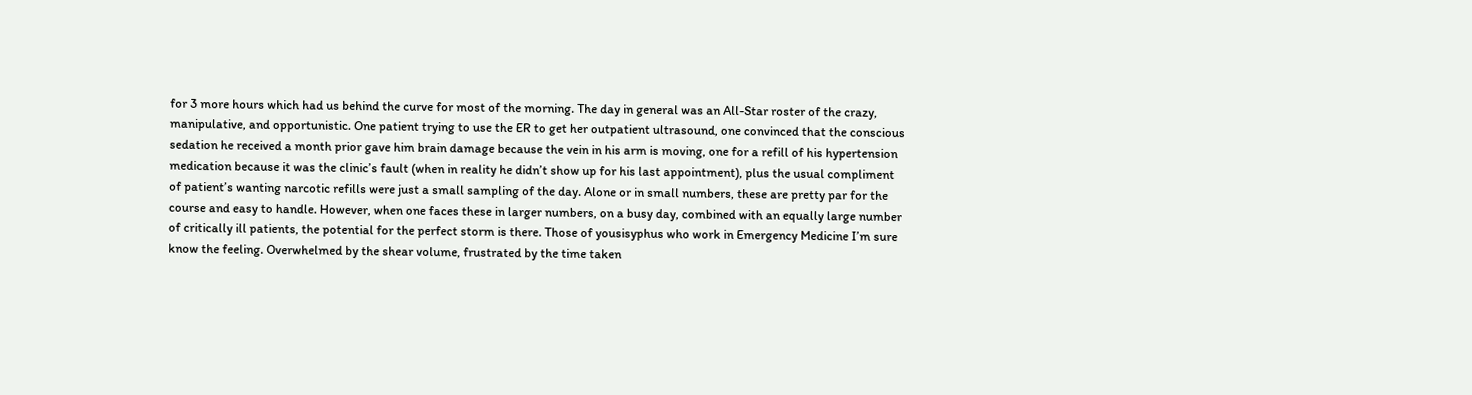for 3 more hours which had us behind the curve for most of the morning. The day in general was an All-Star roster of the crazy, manipulative, and opportunistic. One patient trying to use the ER to get her outpatient ultrasound, one convinced that the conscious sedation he received a month prior gave him brain damage because the vein in his arm is moving, one for a refill of his hypertension medication because it was the clinic’s fault (when in reality he didn’t show up for his last appointment), plus the usual compliment of patient’s wanting narcotic refills were just a small sampling of the day. Alone or in small numbers, these are pretty par for the course and easy to handle. However, when one faces these in larger numbers, on a busy day, combined with an equally large number of critically ill patients, the potential for the perfect storm is there. Those of yousisyphus who work in Emergency Medicine I’m sure know the feeling. Overwhelmed by the shear volume, frustrated by the time taken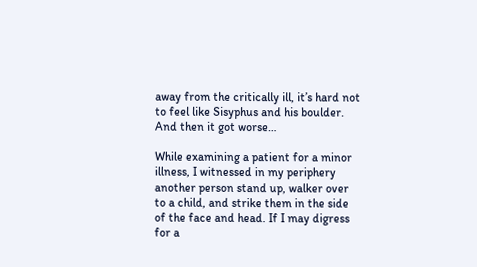away from the critically ill, it’s hard not to feel like Sisyphus and his boulder. And then it got worse…

While examining a patient for a minor illness, I witnessed in my periphery another person stand up, walker over to a child, and strike them in the side of the face and head. If I may digress for a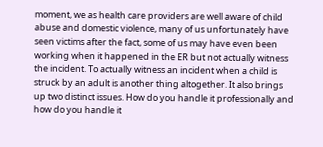moment, we as health care providers are well aware of child abuse and domestic violence, many of us unfortunately have seen victims after the fact, some of us may have even been working when it happened in the ER but not actually witness the incident. To actually witness an incident when a child is struck by an adult is another thing altogether. It also brings up two distinct issues. How do you handle it professionally and how do you handle it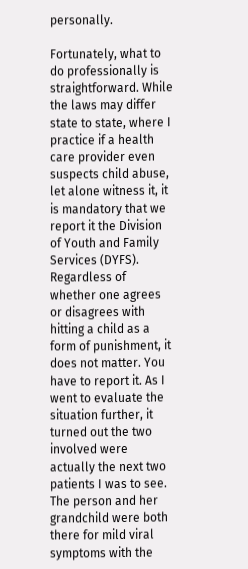personally.

Fortunately, what to do professionally is straightforward. While the laws may differ state to state, where I practice if a health care provider even suspects child abuse, let alone witness it, it is mandatory that we report it the Division of Youth and Family Services (DYFS). Regardless of whether one agrees or disagrees with hitting a child as a form of punishment, it does not matter. You have to report it. As I went to evaluate the situation further, it turned out the two involved were actually the next two patients I was to see. The person and her grandchild were both there for mild viral symptoms with the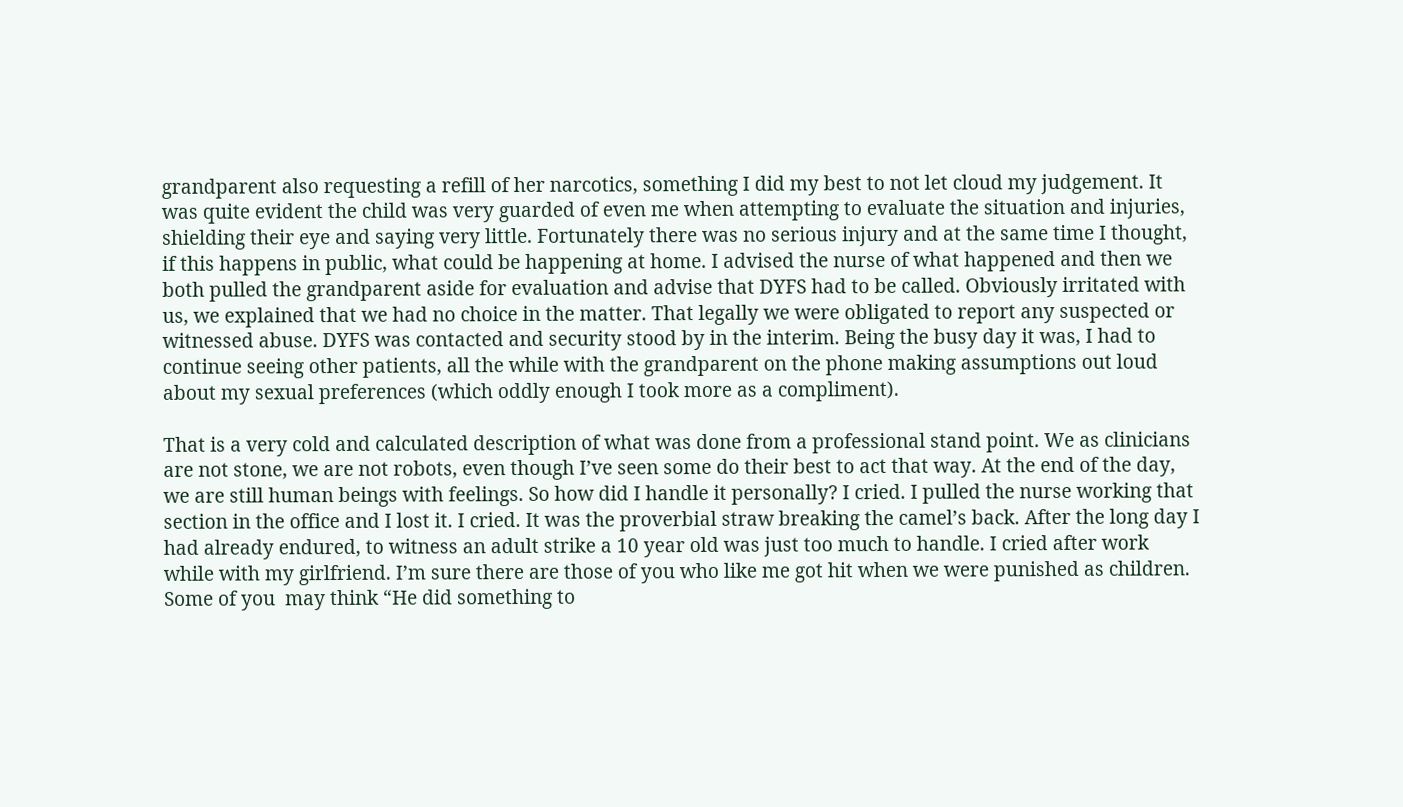grandparent also requesting a refill of her narcotics, something I did my best to not let cloud my judgement. It was quite evident the child was very guarded of even me when attempting to evaluate the situation and injuries, shielding their eye and saying very little. Fortunately there was no serious injury and at the same time I thought, if this happens in public, what could be happening at home. I advised the nurse of what happened and then we both pulled the grandparent aside for evaluation and advise that DYFS had to be called. Obviously irritated with us, we explained that we had no choice in the matter. That legally we were obligated to report any suspected or witnessed abuse. DYFS was contacted and security stood by in the interim. Being the busy day it was, I had to continue seeing other patients, all the while with the grandparent on the phone making assumptions out loud about my sexual preferences (which oddly enough I took more as a compliment).

That is a very cold and calculated description of what was done from a professional stand point. We as clinicians are not stone, we are not robots, even though I’ve seen some do their best to act that way. At the end of the day, we are still human beings with feelings. So how did I handle it personally? I cried. I pulled the nurse working that section in the office and I lost it. I cried. It was the proverbial straw breaking the camel’s back. After the long day I had already endured, to witness an adult strike a 10 year old was just too much to handle. I cried after work while with my girlfriend. I’m sure there are those of you who like me got hit when we were punished as children. Some of you  may think “He did something to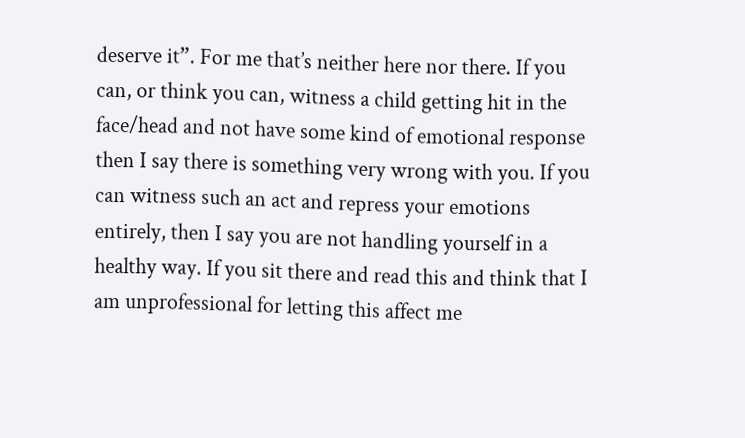deserve it”. For me that’s neither here nor there. If you can, or think you can, witness a child getting hit in the face/head and not have some kind of emotional response then I say there is something very wrong with you. If you can witness such an act and repress your emotions entirely, then I say you are not handling yourself in a healthy way. If you sit there and read this and think that I am unprofessional for letting this affect me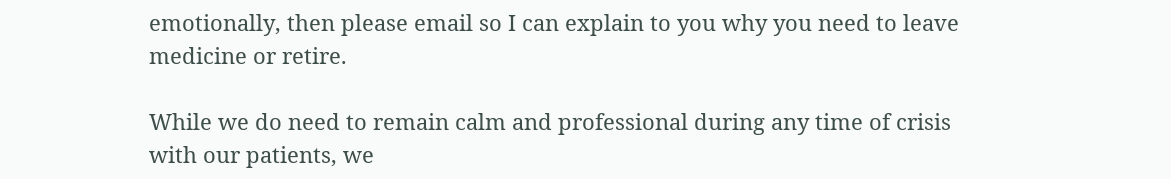emotionally, then please email so I can explain to you why you need to leave medicine or retire.

While we do need to remain calm and professional during any time of crisis with our patients, we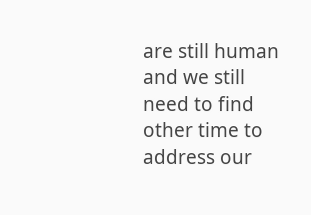are still human and we still need to find other time to address our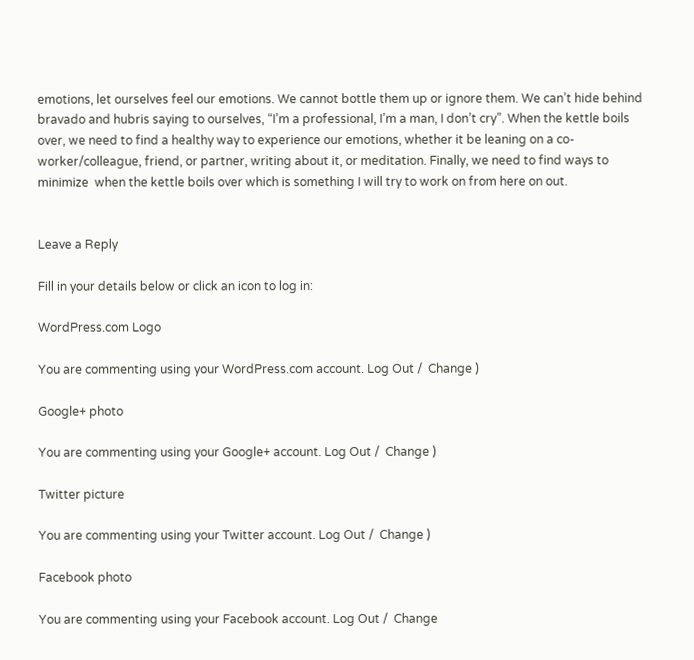emotions, let ourselves feel our emotions. We cannot bottle them up or ignore them. We can’t hide behind bravado and hubris saying to ourselves, “I’m a professional, I’m a man, I don’t cry”. When the kettle boils over, we need to find a healthy way to experience our emotions, whether it be leaning on a co-worker/colleague, friend, or partner, writing about it, or meditation. Finally, we need to find ways to minimize  when the kettle boils over which is something I will try to work on from here on out.


Leave a Reply

Fill in your details below or click an icon to log in:

WordPress.com Logo

You are commenting using your WordPress.com account. Log Out /  Change )

Google+ photo

You are commenting using your Google+ account. Log Out /  Change )

Twitter picture

You are commenting using your Twitter account. Log Out /  Change )

Facebook photo

You are commenting using your Facebook account. Log Out /  Change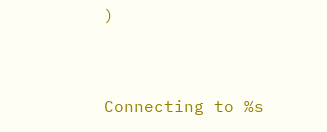)


Connecting to %s